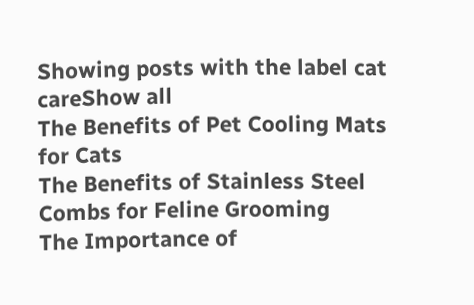Showing posts with the label cat careShow all
The Benefits of Pet Cooling Mats for Cats
The Benefits of Stainless Steel Combs for Feline Grooming
The Importance of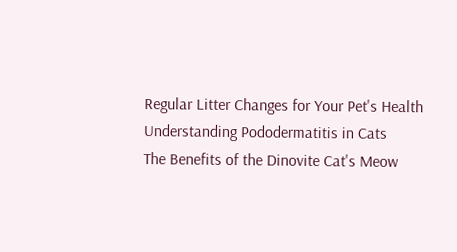Regular Litter Changes for Your Pet's Health
Understanding Pododermatitis in Cats
The Benefits of the Dinovite Cat's Meow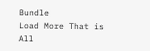Bundle
Load More That is All